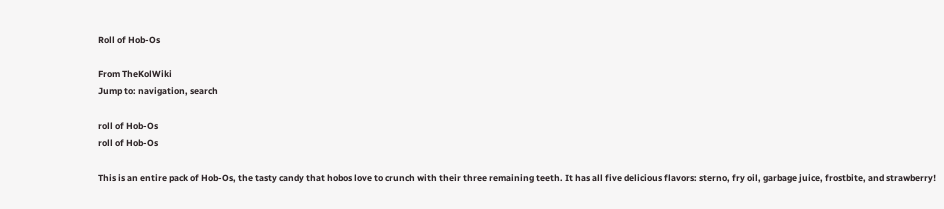Roll of Hob-Os

From TheKolWiki
Jump to: navigation, search

roll of Hob-Os
roll of Hob-Os

This is an entire pack of Hob-Os, the tasty candy that hobos love to crunch with their three remaining teeth. It has all five delicious flavors: sterno, fry oil, garbage juice, frostbite, and strawberry!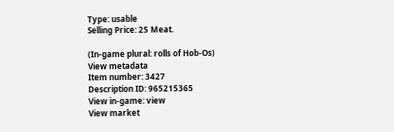Type: usable
Selling Price: 25 Meat.

(In-game plural: rolls of Hob-Os)
View metadata
Item number: 3427
Description ID: 965215365
View in-game: view
View market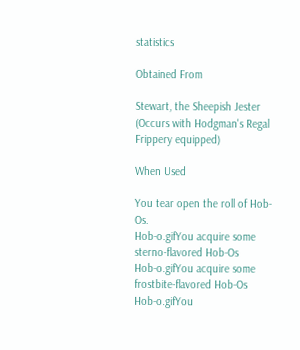statistics

Obtained From

Stewart, the Sheepish Jester (Occurs with Hodgman's Regal Frippery equipped)

When Used

You tear open the roll of Hob-Os.
Hob-o.gifYou acquire some sterno-flavored Hob-Os
Hob-o.gifYou acquire some frostbite-flavored Hob-Os
Hob-o.gifYou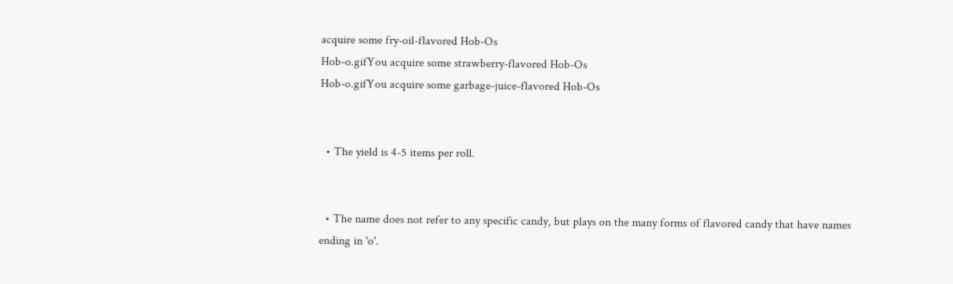acquire some fry-oil-flavored Hob-Os
Hob-o.gifYou acquire some strawberry-flavored Hob-Os
Hob-o.gifYou acquire some garbage-juice-flavored Hob-Os


  • The yield is 4-5 items per roll.


  • The name does not refer to any specific candy, but plays on the many forms of flavored candy that have names ending in 'o'.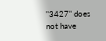"3427" does not have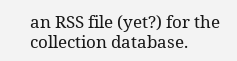an RSS file (yet?) for the collection database.